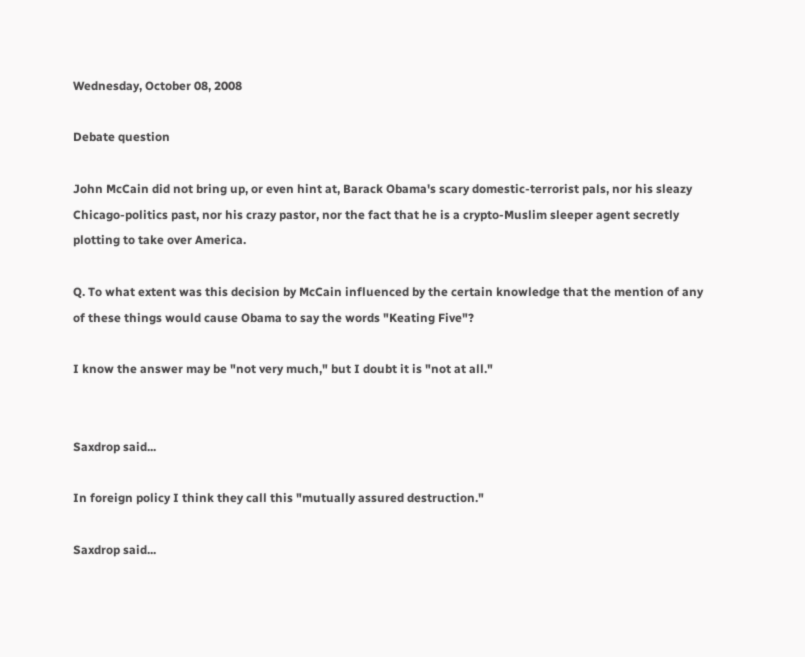Wednesday, October 08, 2008

Debate question

John McCain did not bring up, or even hint at, Barack Obama's scary domestic-terrorist pals, nor his sleazy Chicago-politics past, nor his crazy pastor, nor the fact that he is a crypto-Muslim sleeper agent secretly plotting to take over America.

Q. To what extent was this decision by McCain influenced by the certain knowledge that the mention of any of these things would cause Obama to say the words "Keating Five"?

I know the answer may be "not very much," but I doubt it is "not at all."


Saxdrop said...

In foreign policy I think they call this "mutually assured destruction."

Saxdrop said...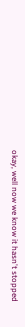okay, well now we know it hasn't stopped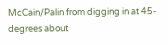McCain/Palin from digging in at 45-degrees about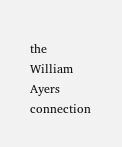the William Ayers connection